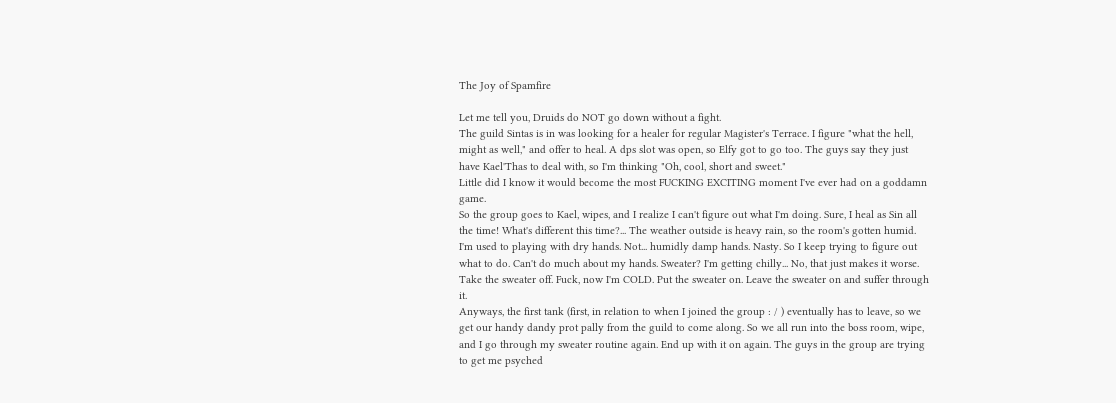The Joy of Spamfire

Let me tell you, Druids do NOT go down without a fight.
The guild Sintas is in was looking for a healer for regular Magister's Terrace. I figure "what the hell, might as well," and offer to heal. A dps slot was open, so Elfy got to go too. The guys say they just have Kael'Thas to deal with, so I'm thinking "Oh, cool, short and sweet."
Little did I know it would become the most FUCKING EXCITING moment I've ever had on a goddamn game.
So the group goes to Kael, wipes, and I realize I can't figure out what I'm doing. Sure, I heal as Sin all the time! What's different this time?... The weather outside is heavy rain, so the room's gotten humid. I'm used to playing with dry hands. Not... humidly damp hands. Nasty. So I keep trying to figure out what to do. Can't do much about my hands. Sweater? I'm getting chilly... No, that just makes it worse. Take the sweater off. Fuck, now I'm COLD. Put the sweater on. Leave the sweater on and suffer through it.
Anyways, the first tank (first, in relation to when I joined the group : / ) eventually has to leave, so we get our handy dandy prot pally from the guild to come along. So we all run into the boss room, wipe, and I go through my sweater routine again. End up with it on again. The guys in the group are trying to get me psyched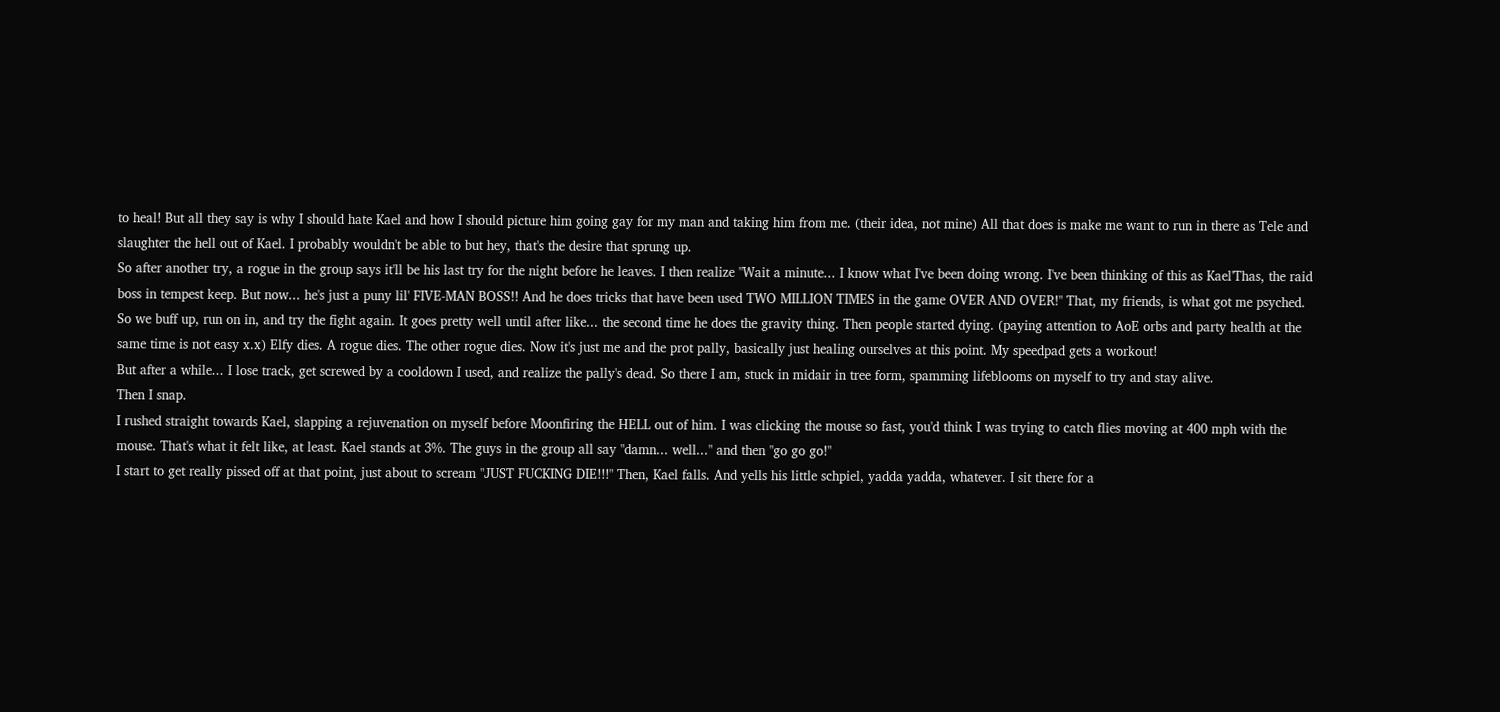to heal! But all they say is why I should hate Kael and how I should picture him going gay for my man and taking him from me. (their idea, not mine) All that does is make me want to run in there as Tele and slaughter the hell out of Kael. I probably wouldn't be able to but hey, that's the desire that sprung up.
So after another try, a rogue in the group says it'll be his last try for the night before he leaves. I then realize "Wait a minute... I know what I've been doing wrong. I've been thinking of this as Kael'Thas, the raid boss in tempest keep. But now... he's just a puny lil' FIVE-MAN BOSS!! And he does tricks that have been used TWO MILLION TIMES in the game OVER AND OVER!" That, my friends, is what got me psyched.
So we buff up, run on in, and try the fight again. It goes pretty well until after like... the second time he does the gravity thing. Then people started dying. (paying attention to AoE orbs and party health at the same time is not easy x.x) Elfy dies. A rogue dies. The other rogue dies. Now it's just me and the prot pally, basically just healing ourselves at this point. My speedpad gets a workout!
But after a while... I lose track, get screwed by a cooldown I used, and realize the pally's dead. So there I am, stuck in midair in tree form, spamming lifeblooms on myself to try and stay alive.
Then I snap.
I rushed straight towards Kael, slapping a rejuvenation on myself before Moonfiring the HELL out of him. I was clicking the mouse so fast, you'd think I was trying to catch flies moving at 400 mph with the mouse. That's what it felt like, at least. Kael stands at 3%. The guys in the group all say "damn... well..." and then "go go go!"
I start to get really pissed off at that point, just about to scream "JUST FUCKING DIE!!!" Then, Kael falls. And yells his little schpiel, yadda yadda, whatever. I sit there for a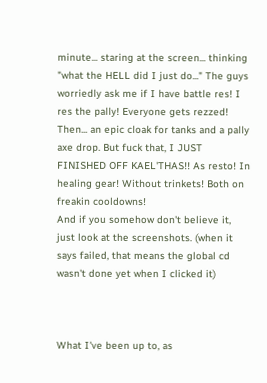minute... staring at the screen... thinking "what the HELL did I just do..." The guys worriedly ask me if I have battle res! I res the pally! Everyone gets rezzed! Then... an epic cloak for tanks and a pally axe drop. But fuck that, I JUST FINISHED OFF KAEL'THAS!! As resto! In healing gear! Without trinkets! Both on freakin cooldowns!
And if you somehow don't believe it, just look at the screenshots. (when it says failed, that means the global cd wasn't done yet when I clicked it)



What I've been up to, as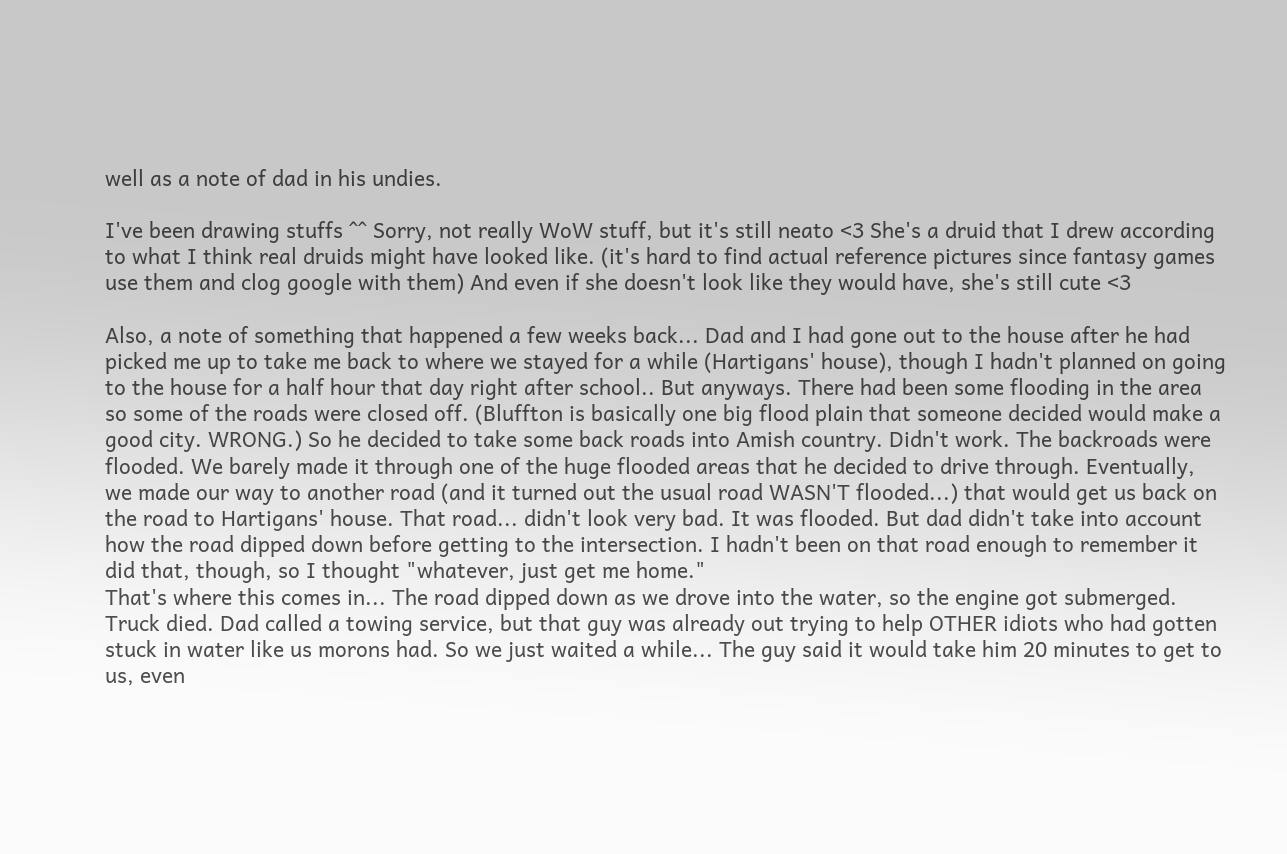well as a note of dad in his undies.

I've been drawing stuffs ^^ Sorry, not really WoW stuff, but it's still neato <3 She's a druid that I drew according to what I think real druids might have looked like. (it's hard to find actual reference pictures since fantasy games use them and clog google with them) And even if she doesn't look like they would have, she's still cute <3

Also, a note of something that happened a few weeks back... Dad and I had gone out to the house after he had picked me up to take me back to where we stayed for a while (Hartigans' house), though I hadn't planned on going to the house for a half hour that day right after school.. But anyways. There had been some flooding in the area so some of the roads were closed off. (Bluffton is basically one big flood plain that someone decided would make a good city. WRONG.) So he decided to take some back roads into Amish country. Didn't work. The backroads were flooded. We barely made it through one of the huge flooded areas that he decided to drive through. Eventually, we made our way to another road (and it turned out the usual road WASN'T flooded...) that would get us back on the road to Hartigans' house. That road... didn't look very bad. It was flooded. But dad didn't take into account how the road dipped down before getting to the intersection. I hadn't been on that road enough to remember it did that, though, so I thought "whatever, just get me home."
That's where this comes in... The road dipped down as we drove into the water, so the engine got submerged. Truck died. Dad called a towing service, but that guy was already out trying to help OTHER idiots who had gotten stuck in water like us morons had. So we just waited a while... The guy said it would take him 20 minutes to get to us, even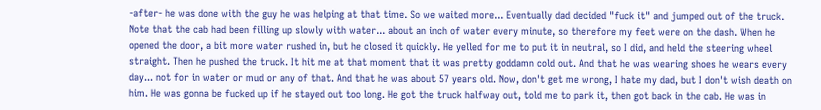-after- he was done with the guy he was helping at that time. So we waited more... Eventually dad decided "fuck it" and jumped out of the truck. Note that the cab had been filling up slowly with water... about an inch of water every minute, so therefore my feet were on the dash. When he opened the door, a bit more water rushed in, but he closed it quickly. He yelled for me to put it in neutral, so I did, and held the steering wheel straight. Then he pushed the truck. It hit me at that moment that it was pretty goddamn cold out. And that he was wearing shoes he wears every day... not for in water or mud or any of that. And that he was about 57 years old. Now, don't get me wrong, I hate my dad, but I don't wish death on him. He was gonna be fucked up if he stayed out too long. He got the truck halfway out, told me to park it, then got back in the cab. He was in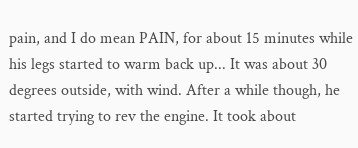pain, and I do mean PAIN, for about 15 minutes while his legs started to warm back up... It was about 30 degrees outside, with wind. After a while though, he started trying to rev the engine. It took about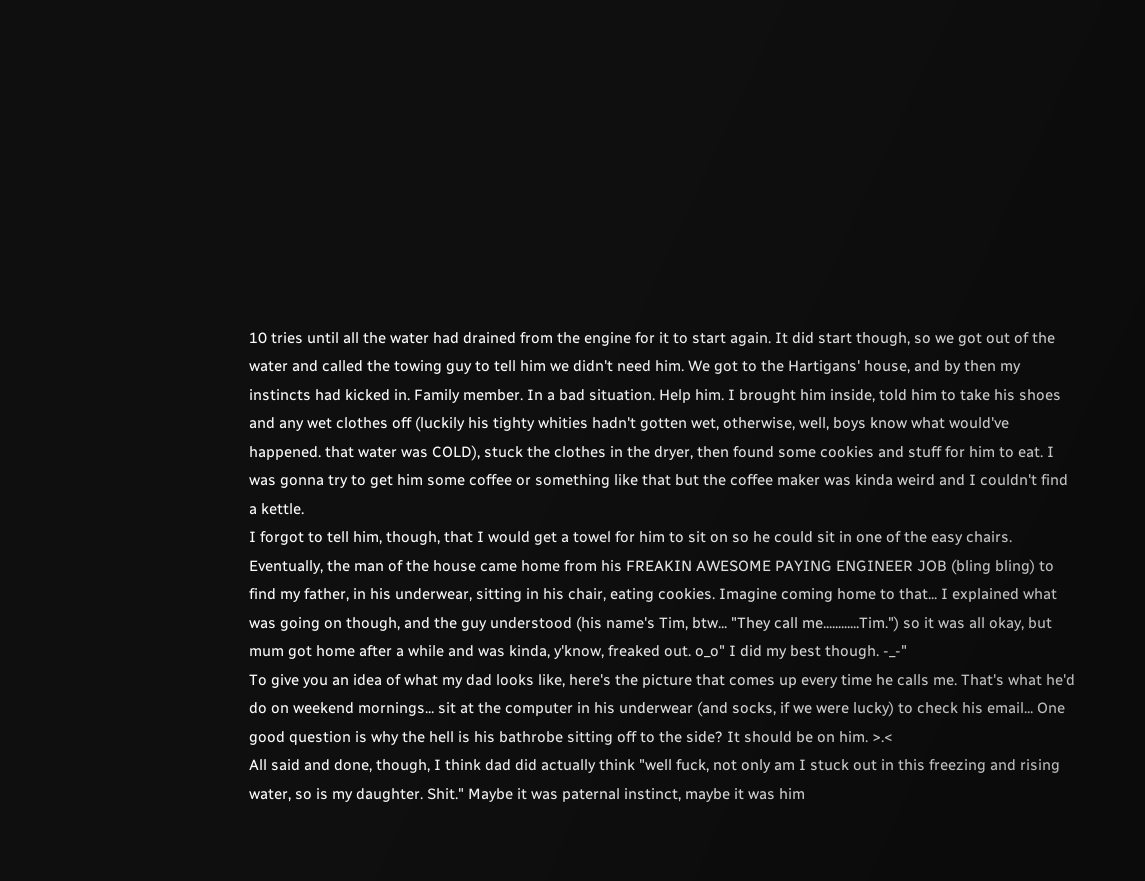10 tries until all the water had drained from the engine for it to start again. It did start though, so we got out of the water and called the towing guy to tell him we didn't need him. We got to the Hartigans' house, and by then my instincts had kicked in. Family member. In a bad situation. Help him. I brought him inside, told him to take his shoes and any wet clothes off (luckily his tighty whities hadn't gotten wet, otherwise, well, boys know what would've happened. that water was COLD), stuck the clothes in the dryer, then found some cookies and stuff for him to eat. I was gonna try to get him some coffee or something like that but the coffee maker was kinda weird and I couldn't find a kettle.
I forgot to tell him, though, that I would get a towel for him to sit on so he could sit in one of the easy chairs. Eventually, the man of the house came home from his FREAKIN AWESOME PAYING ENGINEER JOB (bling bling) to find my father, in his underwear, sitting in his chair, eating cookies. Imagine coming home to that... I explained what was going on though, and the guy understood (his name's Tim, btw... "They call me............Tim.") so it was all okay, but mum got home after a while and was kinda, y'know, freaked out. o_o" I did my best though. -_-"
To give you an idea of what my dad looks like, here's the picture that comes up every time he calls me. That's what he'd do on weekend mornings... sit at the computer in his underwear (and socks, if we were lucky) to check his email... One good question is why the hell is his bathrobe sitting off to the side? It should be on him. >.<
All said and done, though, I think dad did actually think "well fuck, not only am I stuck out in this freezing and rising water, so is my daughter. Shit." Maybe it was paternal instinct, maybe it was him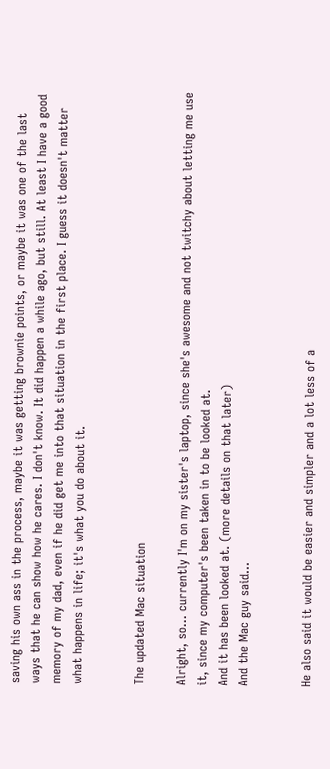saving his own ass in the process, maybe it was getting brownie points, or maybe it was one of the last ways that he can show how he cares. I don't know. It did happen a while ago, but still. At least I have a good memory of my dad, even if he did get me into that situation in the first place. I guess it doesn't matter what happens in life; it's what you do about it.


The updated Mac situation

Alright, so... currently I'm on my sister's laptop, since she's awesome and not twitchy about letting me use it, since my computer's been taken in to be looked at.
And it has been looked at. (more details on that later)
And the Mac guy said...


He also said it would be easier and simpler and a lot less of a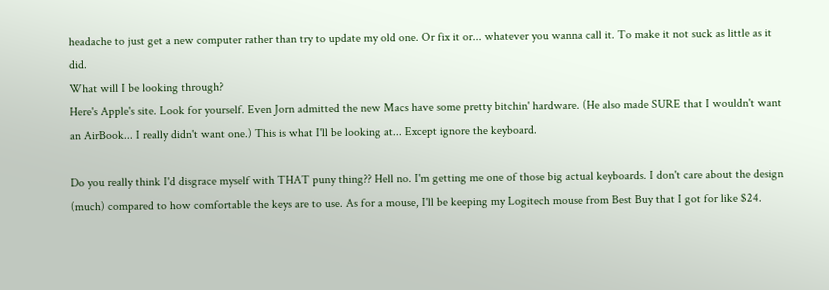headache to just get a new computer rather than try to update my old one. Or fix it or... whatever you wanna call it. To make it not suck as little as it did.
What will I be looking through?
Here's Apple's site. Look for yourself. Even Jorn admitted the new Macs have some pretty bitchin' hardware. (He also made SURE that I wouldn't want an AirBook... I really didn't want one.) This is what I'll be looking at... Except ignore the keyboard.

Do you really think I'd disgrace myself with THAT puny thing?? Hell no. I'm getting me one of those big actual keyboards. I don't care about the design (much) compared to how comfortable the keys are to use. As for a mouse, I'll be keeping my Logitech mouse from Best Buy that I got for like $24.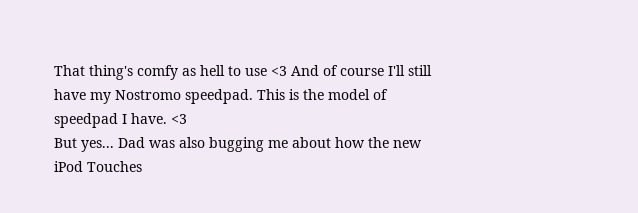That thing's comfy as hell to use <3 And of course I'll still have my Nostromo speedpad. This is the model of speedpad I have. <3
But yes... Dad was also bugging me about how the new iPod Touches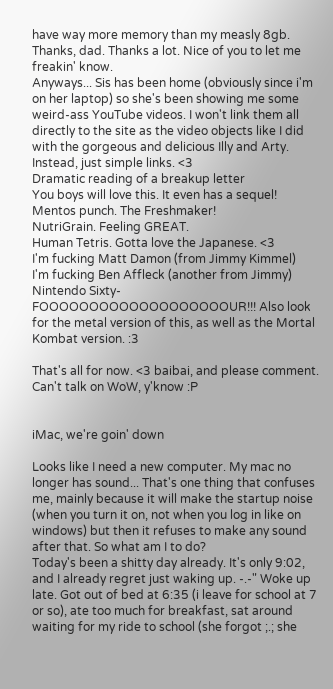have way more memory than my measly 8gb. Thanks, dad. Thanks a lot. Nice of you to let me freakin' know.
Anyways... Sis has been home (obviously since i'm on her laptop) so she's been showing me some weird-ass YouTube videos. I won't link them all directly to the site as the video objects like I did with the gorgeous and delicious Illy and Arty. Instead, just simple links. <3
Dramatic reading of a breakup letter
You boys will love this. It even has a sequel!
Mentos punch. The Freshmaker!
NutriGrain. Feeling GREAT.
Human Tetris. Gotta love the Japanese. <3
I'm fucking Matt Damon (from Jimmy Kimmel)
I'm fucking Ben Affleck (another from Jimmy)
Nintendo Sixty-FOOOOOOOOOOOOOOOOOOOUR!!! Also look for the metal version of this, as well as the Mortal Kombat version. :3

That's all for now. <3 baibai, and please comment. Can't talk on WoW, y'know :P


iMac, we're goin' down

Looks like I need a new computer. My mac no longer has sound... That's one thing that confuses me, mainly because it will make the startup noise (when you turn it on, not when you log in like on windows) but then it refuses to make any sound after that. So what am I to do?
Today's been a shitty day already. It's only 9:02, and I already regret just waking up. -.-" Woke up late. Got out of bed at 6:35 (i leave for school at 7 or so), ate too much for breakfast, sat around waiting for my ride to school (she forgot ;.; she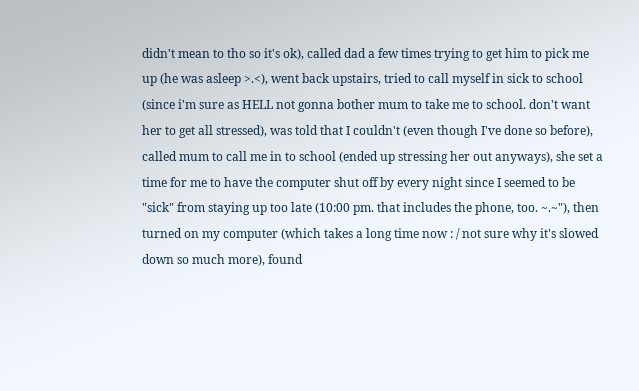didn't mean to tho so it's ok), called dad a few times trying to get him to pick me up (he was asleep >.<), went back upstairs, tried to call myself in sick to school (since i'm sure as HELL not gonna bother mum to take me to school. don't want her to get all stressed), was told that I couldn't (even though I've done so before), called mum to call me in to school (ended up stressing her out anyways), she set a time for me to have the computer shut off by every night since I seemed to be "sick" from staying up too late (10:00 pm. that includes the phone, too. ~.~"), then turned on my computer (which takes a long time now : / not sure why it's slowed down so much more), found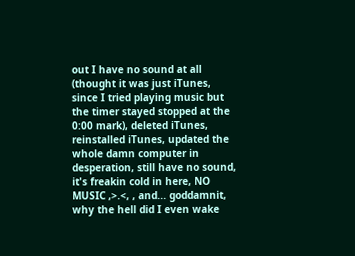out I have no sound at all (thought it was just iTunes, since I tried playing music but the timer stayed stopped at the 0:00 mark), deleted iTunes, reinstalled iTunes, updated the whole damn computer in desperation, still have no sound, it's freakin cold in here, NO MUSIC ,>.<, , and... goddamnit, why the hell did I even wake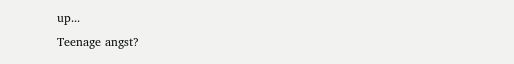up...
Teenage angst?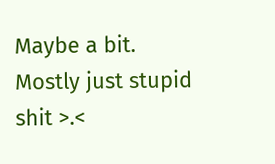Maybe a bit.
Mostly just stupid shit >.<